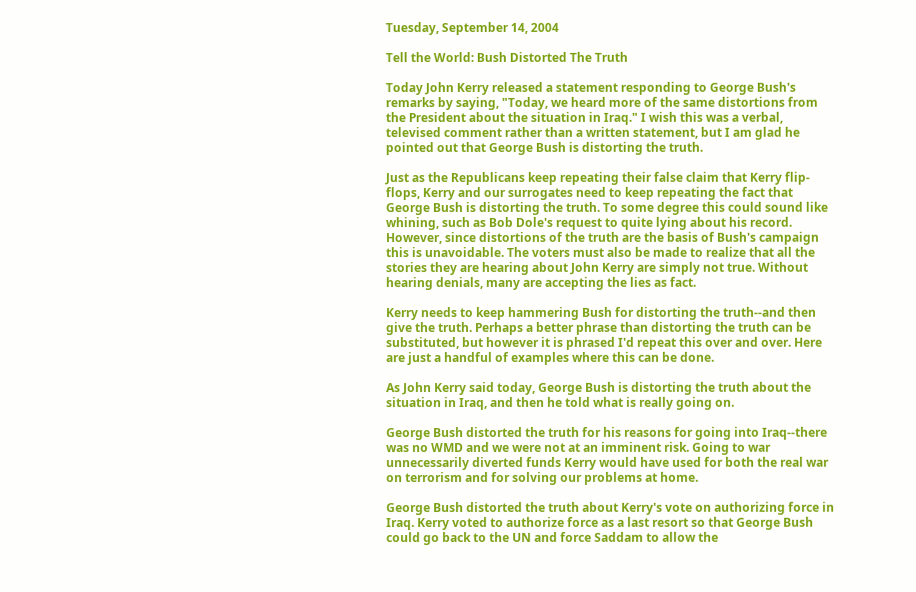Tuesday, September 14, 2004

Tell the World: Bush Distorted The Truth

Today John Kerry released a statement responding to George Bush's remarks by saying, "Today, we heard more of the same distortions from the President about the situation in Iraq." I wish this was a verbal, televised comment rather than a written statement, but I am glad he pointed out that George Bush is distorting the truth.

Just as the Republicans keep repeating their false claim that Kerry flip-flops, Kerry and our surrogates need to keep repeating the fact that George Bush is distorting the truth. To some degree this could sound like whining, such as Bob Dole's request to quite lying about his record. However, since distortions of the truth are the basis of Bush's campaign this is unavoidable. The voters must also be made to realize that all the stories they are hearing about John Kerry are simply not true. Without hearing denials, many are accepting the lies as fact.

Kerry needs to keep hammering Bush for distorting the truth--and then give the truth. Perhaps a better phrase than distorting the truth can be substituted, but however it is phrased I'd repeat this over and over. Here are just a handful of examples where this can be done.

As John Kerry said today, George Bush is distorting the truth about the situation in Iraq, and then he told what is really going on.

George Bush distorted the truth for his reasons for going into Iraq--there was no WMD and we were not at an imminent risk. Going to war unnecessarily diverted funds Kerry would have used for both the real war on terrorism and for solving our problems at home.

George Bush distorted the truth about Kerry's vote on authorizing force in Iraq. Kerry voted to authorize force as a last resort so that George Bush could go back to the UN and force Saddam to allow the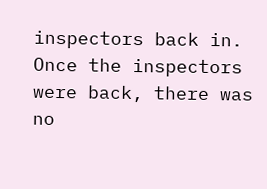inspectors back in. Once the inspectors were back, there was no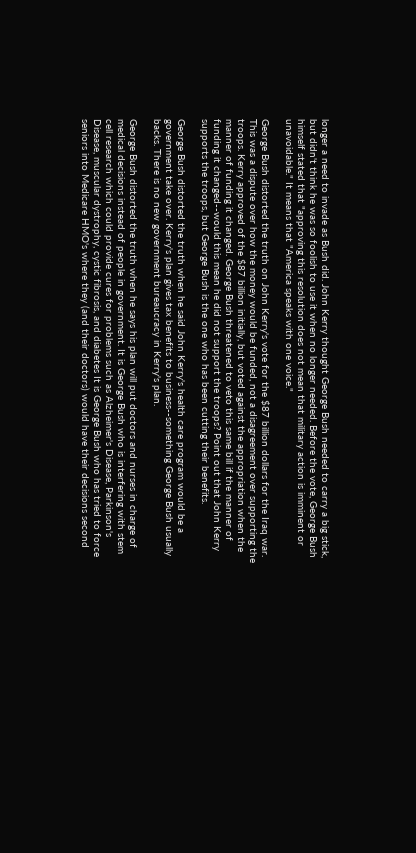longer a need to invade as Bush did. John Kerry thought George Bush needed to carry a big stick, but didn't think he was so foolish to use it when no longer needed. Before the vote, George Bush himself stated that "approving this resolution does not mean that military action is imminent or unavoidable." It means that "America speaks with one voice."

George Bush distorted the truth on John Kerry's vote for the $87 billion dollars for the Iraq war. This was a dispute over how the money would be funded, not a disagreement over supporting the troops. Kerry approved of the $87 billion initially, but voted against the appropriation when the manner of funding it changed. George Bush threatened to veto this same bill if the manner of funding it changed--would this mean he did not support the troops? Point out that John Kerry supports the troops, but George Bush is the one who has been cutting their benefits.

George Bush distorted the truth when he said John Kerry's health care program would be a government take over. Kerry's plan gives tax benefits to business--something George Bush usually backs. There is no new government bureaucracy in Kerry's plan.

George Bush distorted the truth when he says his plan will put doctors and nurses in charge of medical decisions instead of people in government. It is George Bush who is interfering with stem cell research which could provide cures for problems such as Alzheimer's Disease, Parkinson's Disease, muscular dystrophy, cystic fibrosis, and diabetes It is George Bush who has tried to force seniors into Medicare HMO's where they (and their doctors) would have their decisions second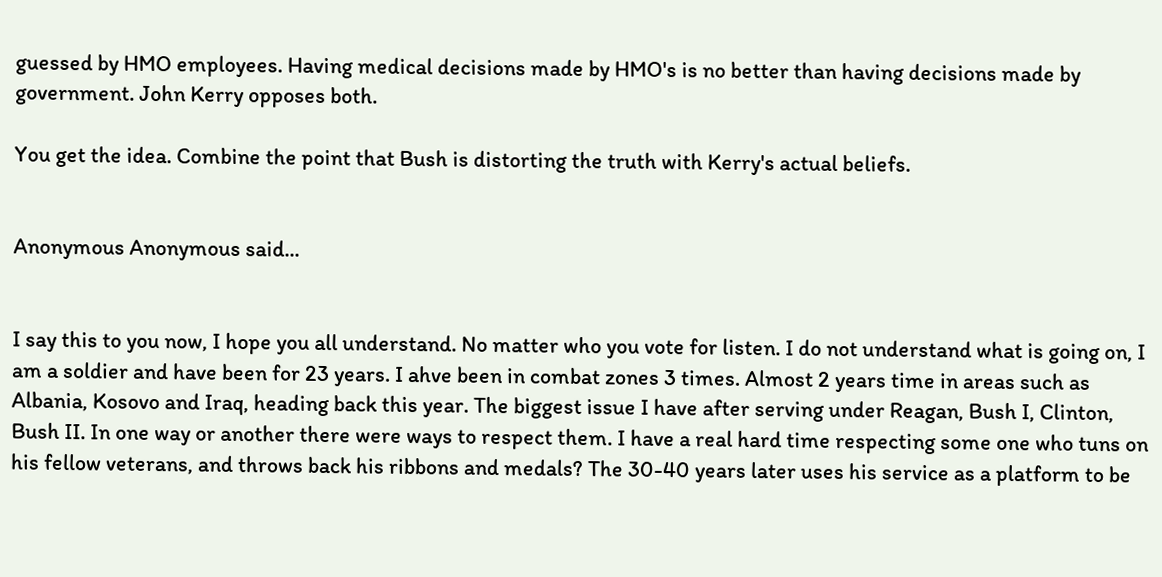guessed by HMO employees. Having medical decisions made by HMO's is no better than having decisions made by government. John Kerry opposes both.

You get the idea. Combine the point that Bush is distorting the truth with Kerry's actual beliefs.


Anonymous Anonymous said...


I say this to you now, I hope you all understand. No matter who you vote for listen. I do not understand what is going on, I am a soldier and have been for 23 years. I ahve been in combat zones 3 times. Almost 2 years time in areas such as Albania, Kosovo and Iraq, heading back this year. The biggest issue I have after serving under Reagan, Bush I, Clinton, Bush II. In one way or another there were ways to respect them. I have a real hard time respecting some one who tuns on his fellow veterans, and throws back his ribbons and medals? The 30-40 years later uses his service as a platform to be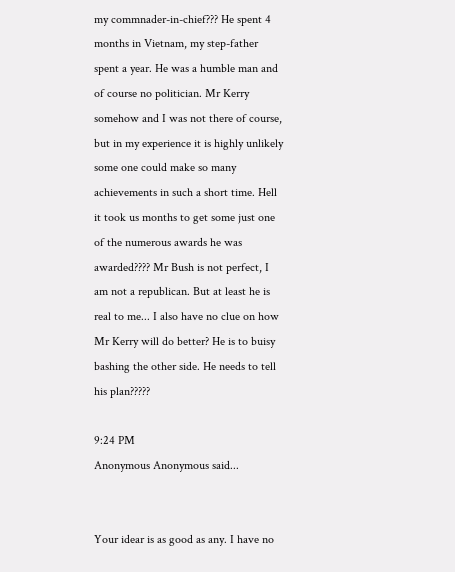my commnader-in-chief??? He spent 4 months in Vietnam, my step-father spent a year. He was a humble man and of course no politician. Mr Kerry somehow and I was not there of course, but in my experience it is highly unlikely some one could make so many achievements in such a short time. Hell it took us months to get some just one of the numerous awards he was awarded???? Mr Bush is not perfect, I am not a republican. But at least he is real to me... I also have no clue on how Mr Kerry will do better? He is to buisy bashing the other side. He needs to tell his plan?????

9:24 PM
Anonymous Anonymous said...


Your idear is as good as any. I have no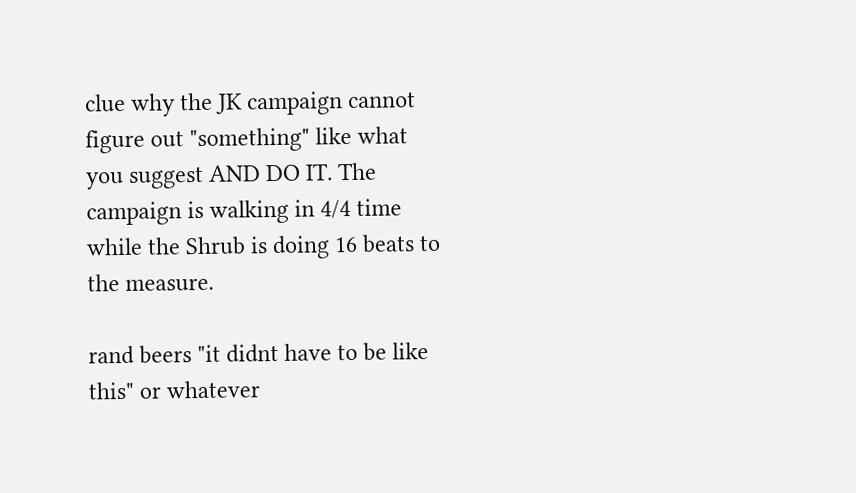clue why the JK campaign cannot figure out "something" like what you suggest AND DO IT. The campaign is walking in 4/4 time while the Shrub is doing 16 beats to the measure.

rand beers "it didnt have to be like this" or whatever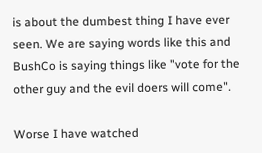is about the dumbest thing I have ever seen. We are saying words like this and BushCo is saying things like "vote for the other guy and the evil doers will come".

Worse I have watched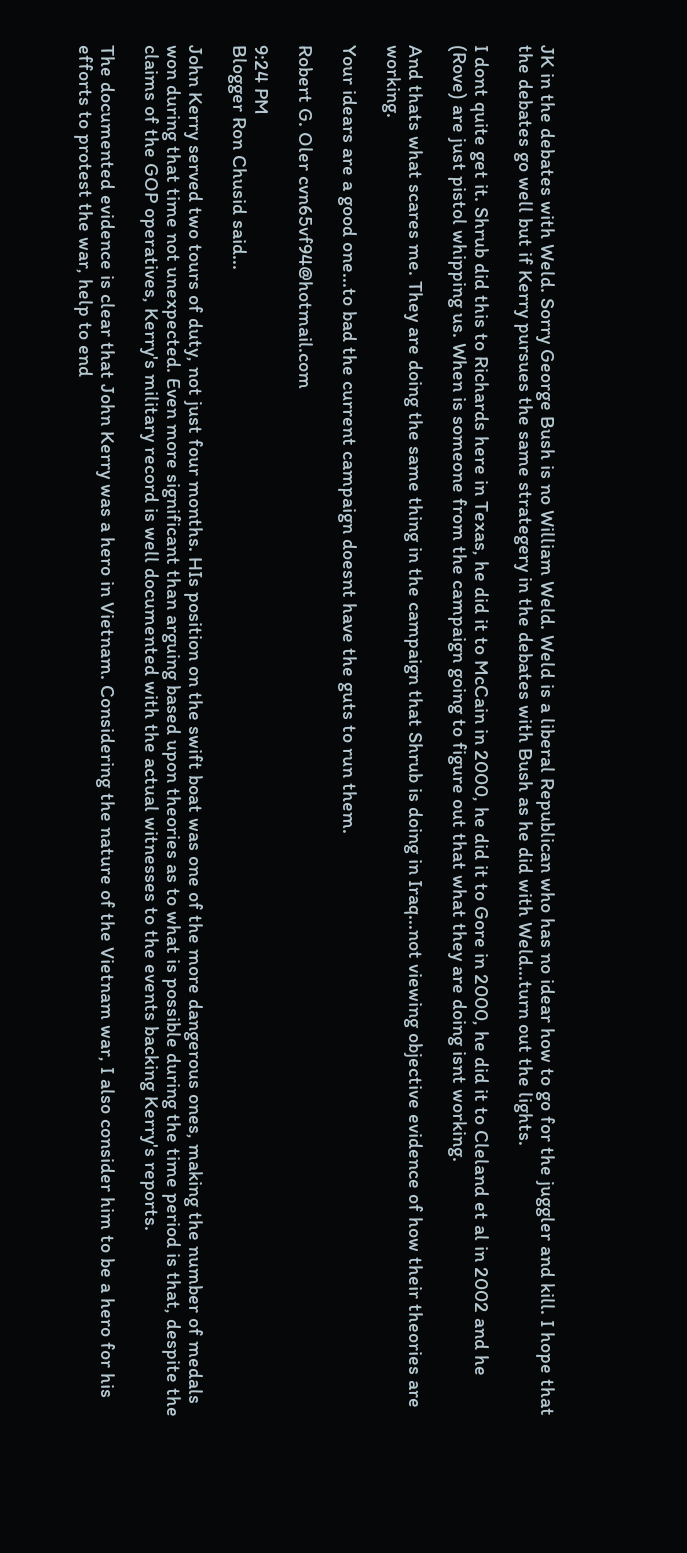JK in the debates with Weld. Sorry George Bush is no William Weld. Weld is a liberal Republican who has no idear how to go for the juggler and kill. I hope that the debates go well but if Kerry pursues the same strategery in the debates with Bush as he did with Weld...turn out the lights.

I dont quite get it. Shrub did this to Richards here in Texas, he did it to McCain in 2000, he did it to Gore in 2000, he did it to Cleland et al in 2002 and he (Rove) are just pistol whipping us. When is someone from the campaign going to figure out that what they are doing isnt working.

And thats what scares me. They are doing the same thing in the campaign that Shrub is doing in Iraq...not viewing objective evidence of how their theories are working.

Your idears are a good one...to bad the current campaign doesnt have the guts to run them.

Robert G. Oler cvn65vf94@hotmail.com

9:24 PM
Blogger Ron Chusid said...

John Kerry served two tours of duty, not just four months. HIs position on the swift boat was one of the more dangerous ones, making the number of medals won during that time not unexpected. Even more significant than arguing based upon theories as to what is possible during the time period is that, despite the claims of the GOP operatives, Kerry's military record is well documented with the actual witnesses to the events backing Kerry's reports.

The documented evidence is clear that John Kerry was a hero in Vietnam. Considering the nature of the Vietnam war, I also consider him to be a hero for his efforts to protest the war, help to end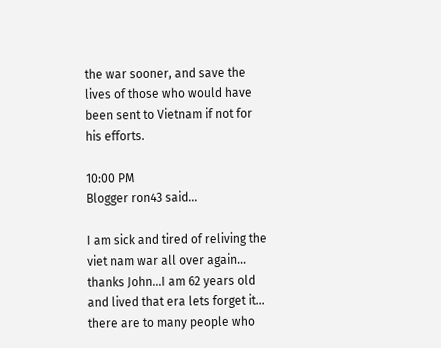the war sooner, and save the lives of those who would have been sent to Vietnam if not for his efforts.

10:00 PM
Blogger ron43 said...

I am sick and tired of reliving the viet nam war all over again... thanks John...I am 62 years old and lived that era lets forget it... there are to many people who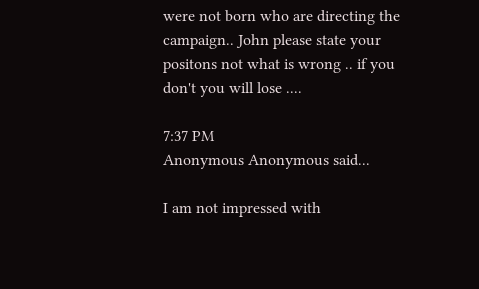were not born who are directing the campaign.. John please state your positons not what is wrong .. if you don't you will lose ....

7:37 PM
Anonymous Anonymous said...

I am not impressed with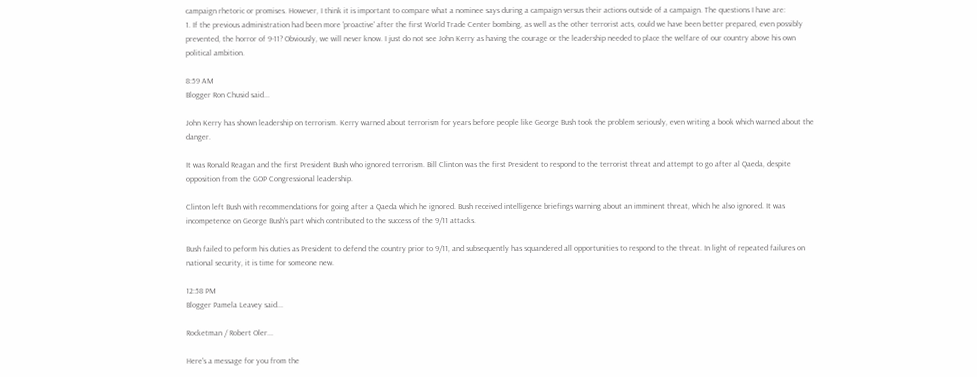campaign rhetoric or promises. However, I think it is important to compare what a nominee says during a campaign versus their actions outside of a campaign. The questions I have are:
1. If the previous administration had been more 'proactive' after the first World Trade Center bombing, as well as the other terrorist acts, could we have been better prepared, even possibly prevented, the horror of 9-11? Obviously, we will never know. I just do not see John Kerry as having the courage or the leadership needed to place the welfare of our country above his own political ambition.

8:59 AM
Blogger Ron Chusid said...

John Kerry has shown leadership on terrorism. Kerry warned about terrorism for years before people like George Bush took the problem seriously, even writing a book which warned about the danger.

It was Ronald Reagan and the first President Bush who ignored terrorism. Bill Clinton was the first President to respond to the terrorist threat and attempt to go after al Qaeda, despite opposition from the GOP Congressional leadership.

Clinton left Bush with recommendations for going after a Qaeda which he ignored. Bush received intelligence briefings warning about an imminent threat, which he also ignored. It was incompetence on George Bush's part which contributed to the success of the 9/11 attacks.

Bush failed to peform his duties as President to defend the country prior to 9/11, and subsequently has squandered all opportunities to respond to the threat. In light of repeated failures on national security, it is time for someone new.

12:58 PM
Blogger Pamela Leavey said...

Rocketman / Robert Oler...

Here's a message for you from the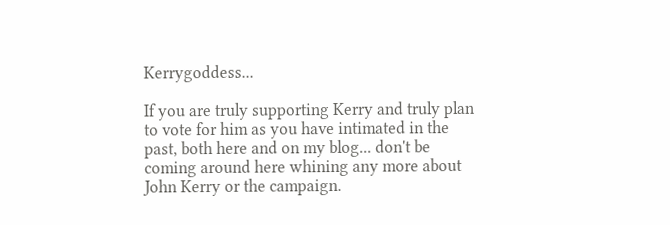Kerrygoddess...

If you are truly supporting Kerry and truly plan to vote for him as you have intimated in the past, both here and on my blog... don't be coming around here whining any more about John Kerry or the campaign.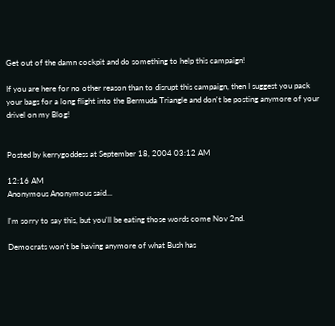Get out of the damn cockpit and do something to help this campaign!

If you are here for no other reason than to disrupt this campaign, then I suggest you pack your bags for a long flight into the Bermuda Triangle and don't be posting anymore of your drivel on my Blog!


Posted by kerrygoddess at September 18, 2004 03:12 AM

12:16 AM
Anonymous Anonymous said...

I'm sorry to say this, but you'll be eating those words come Nov 2nd.

Democrats won't be having anymore of what Bush has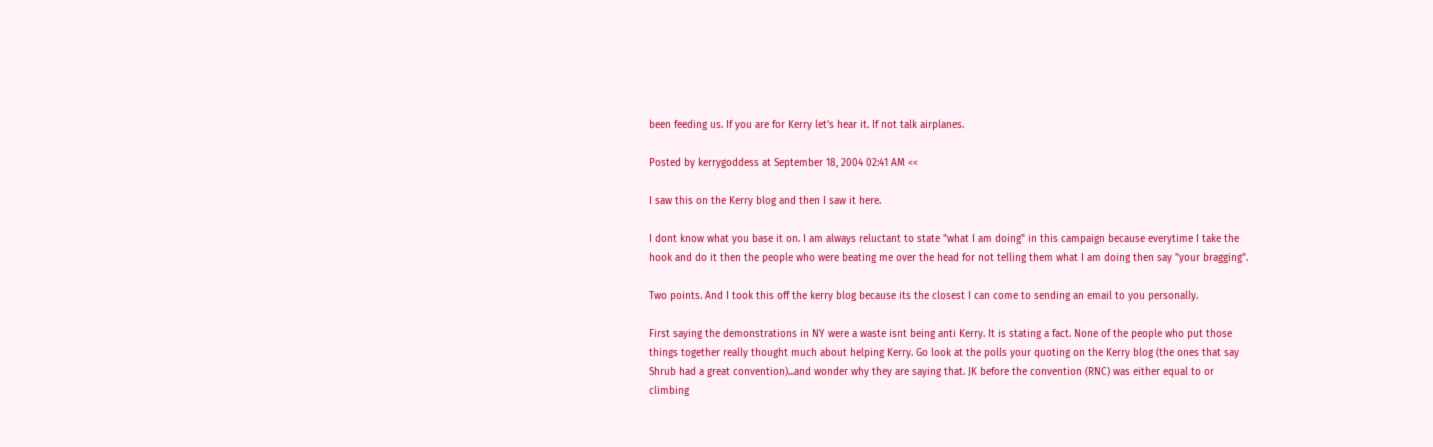been feeding us. If you are for Kerry let's hear it. If not talk airplanes.

Posted by kerrygoddess at September 18, 2004 02:41 AM <<

I saw this on the Kerry blog and then I saw it here.

I dont know what you base it on. I am always reluctant to state "what I am doing" in this campaign because everytime I take the hook and do it then the people who were beating me over the head for not telling them what I am doing then say "your bragging".

Two points. And I took this off the kerry blog because its the closest I can come to sending an email to you personally.

First saying the demonstrations in NY were a waste isnt being anti Kerry. It is stating a fact. None of the people who put those things together really thought much about helping Kerry. Go look at the polls your quoting on the Kerry blog (the ones that say Shrub had a great convention)...and wonder why they are saying that. JK before the convention (RNC) was either equal to or climbing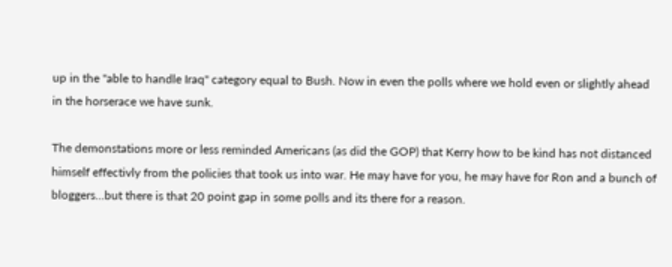up in the "able to handle Iraq" category equal to Bush. Now in even the polls where we hold even or slightly ahead in the horserace we have sunk.

The demonstations more or less reminded Americans (as did the GOP) that Kerry how to be kind has not distanced himself effectivly from the policies that took us into war. He may have for you, he may have for Ron and a bunch of bloggers...but there is that 20 point gap in some polls and its there for a reason.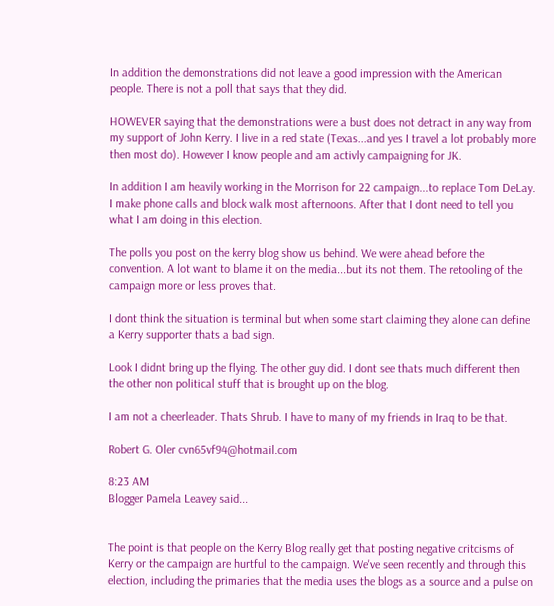In addition the demonstrations did not leave a good impression with the American people. There is not a poll that says that they did.

HOWEVER saying that the demonstrations were a bust does not detract in any way from my support of John Kerry. I live in a red state (Texas...and yes I travel a lot probably more then most do). However I know people and am activly campaigning for JK.

In addition I am heavily working in the Morrison for 22 campaign...to replace Tom DeLay. I make phone calls and block walk most afternoons. After that I dont need to tell you what I am doing in this election.

The polls you post on the kerry blog show us behind. We were ahead before the convention. A lot want to blame it on the media...but its not them. The retooling of the campaign more or less proves that.

I dont think the situation is terminal but when some start claiming they alone can define a Kerry supporter thats a bad sign.

Look I didnt bring up the flying. The other guy did. I dont see thats much different then the other non political stuff that is brought up on the blog.

I am not a cheerleader. Thats Shrub. I have to many of my friends in Iraq to be that.

Robert G. Oler cvn65vf94@hotmail.com

8:23 AM
Blogger Pamela Leavey said...


The point is that people on the Kerry Blog really get that posting negative critcisms of Kerry or the campaign are hurtful to the campaign. We've seen recently and through this election, including the primaries that the media uses the blogs as a source and a pulse on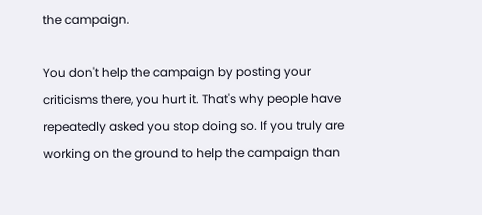the campaign.

You don't help the campaign by posting your criticisms there, you hurt it. That's why people have repeatedly asked you stop doing so. If you truly are working on the ground to help the campaign than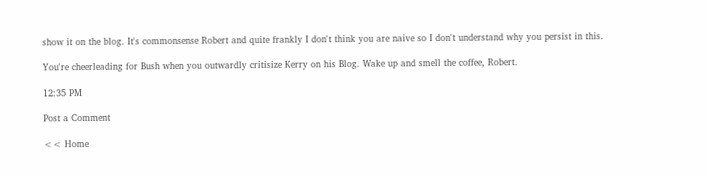show it on the blog. It's commonsense Robert and quite frankly I don't think you are naive so I don't understand why you persist in this.

You're cheerleading for Bush when you outwardly critisize Kerry on his Blog. Wake up and smell the coffee, Robert.

12:35 PM

Post a Comment

<< Home